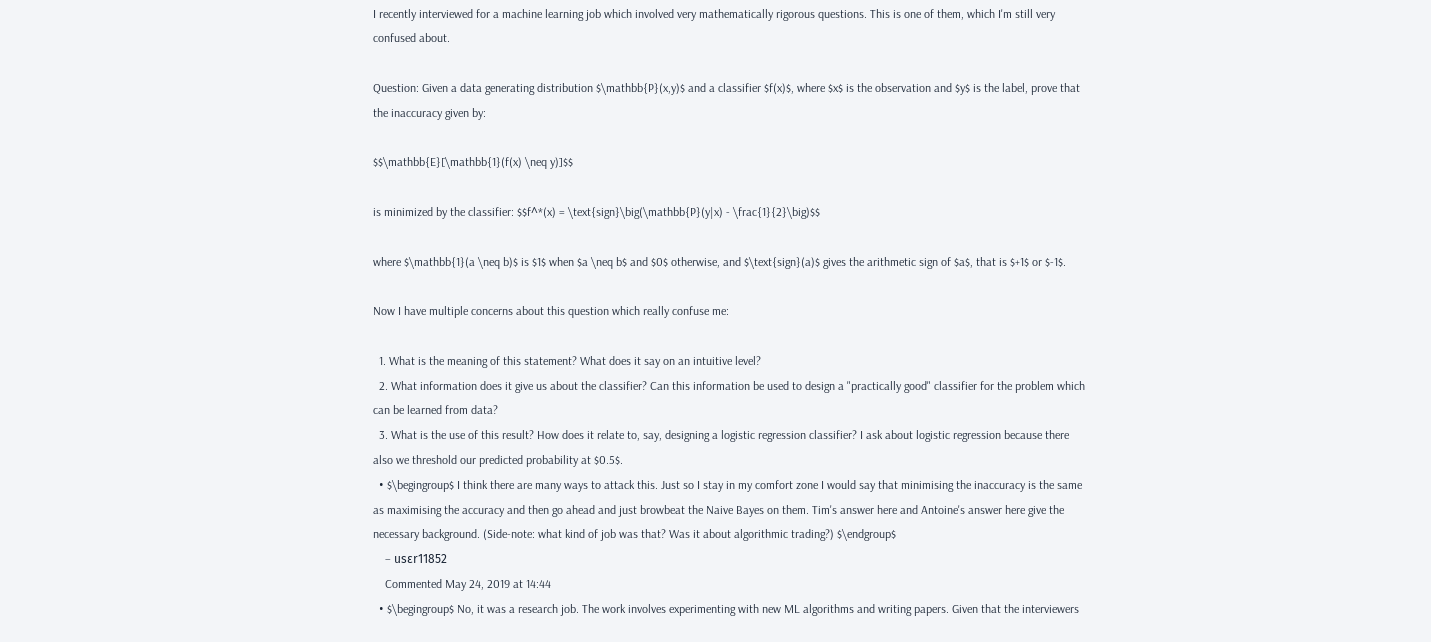I recently interviewed for a machine learning job which involved very mathematically rigorous questions. This is one of them, which I'm still very confused about.

Question: Given a data generating distribution $\mathbb{P}(x,y)$ and a classifier $f(x)$, where $x$ is the observation and $y$ is the label, prove that the inaccuracy given by:

$$\mathbb{E}[\mathbb{1}(f(x) \neq y)]$$

is minimized by the classifier: $$f^*(x) = \text{sign}\big(\mathbb{P}(y|x) - \frac{1}{2}\big)$$

where $\mathbb{1}(a \neq b)$ is $1$ when $a \neq b$ and $0$ otherwise, and $\text{sign}(a)$ gives the arithmetic sign of $a$, that is $+1$ or $-1$.

Now I have multiple concerns about this question which really confuse me:

  1. What is the meaning of this statement? What does it say on an intuitive level?
  2. What information does it give us about the classifier? Can this information be used to design a "practically good" classifier for the problem which can be learned from data?
  3. What is the use of this result? How does it relate to, say, designing a logistic regression classifier? I ask about logistic regression because there also we threshold our predicted probability at $0.5$.
  • $\begingroup$ I think there are many ways to attack this. Just so I stay in my comfort zone I would say that minimising the inaccuracy is the same as maximising the accuracy and then go ahead and just browbeat the Naive Bayes on them. Tim's answer here and Antoine's answer here give the necessary background. (Side-note: what kind of job was that? Was it about algorithmic trading?) $\endgroup$
    – usεr11852
    Commented May 24, 2019 at 14:44
  • $\begingroup$ No, it was a research job. The work involves experimenting with new ML algorithms and writing papers. Given that the interviewers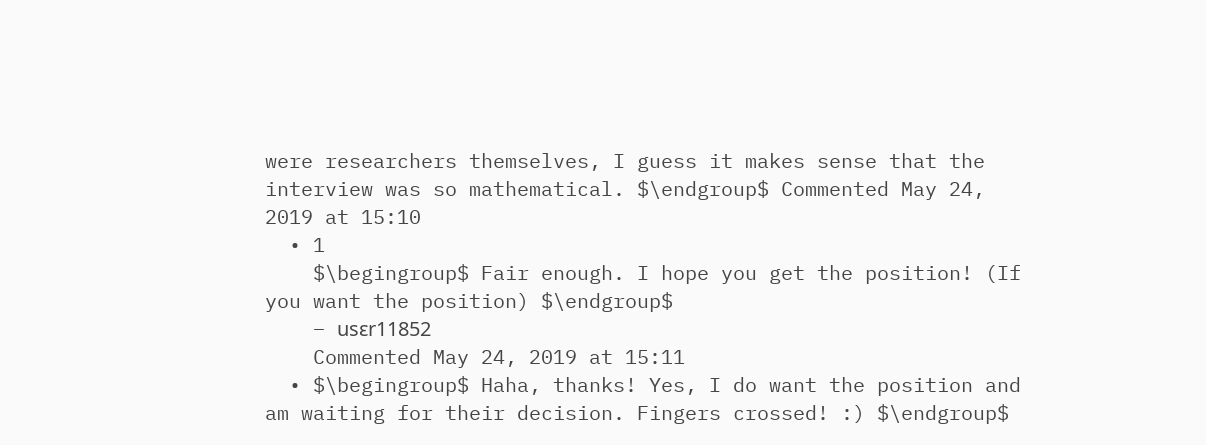were researchers themselves, I guess it makes sense that the interview was so mathematical. $\endgroup$ Commented May 24, 2019 at 15:10
  • 1
    $\begingroup$ Fair enough. I hope you get the position! (If you want the position) $\endgroup$
    – usεr11852
    Commented May 24, 2019 at 15:11
  • $\begingroup$ Haha, thanks! Yes, I do want the position and am waiting for their decision. Fingers crossed! :) $\endgroup$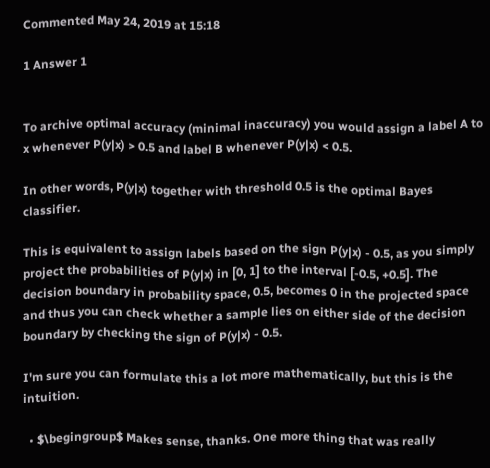Commented May 24, 2019 at 15:18

1 Answer 1


To archive optimal accuracy (minimal inaccuracy) you would assign a label A to x whenever P(y|x) > 0.5 and label B whenever P(y|x) < 0.5.

In other words, P(y|x) together with threshold 0.5 is the optimal Bayes classifier.

This is equivalent to assign labels based on the sign P(y|x) - 0.5, as you simply project the probabilities of P(y|x) in [0, 1] to the interval [-0.5, +0.5]. The decision boundary in probability space, 0.5, becomes 0 in the projected space and thus you can check whether a sample lies on either side of the decision boundary by checking the sign of P(y|x) - 0.5.

I'm sure you can formulate this a lot more mathematically, but this is the intuition.

  • $\begingroup$ Makes sense, thanks. One more thing that was really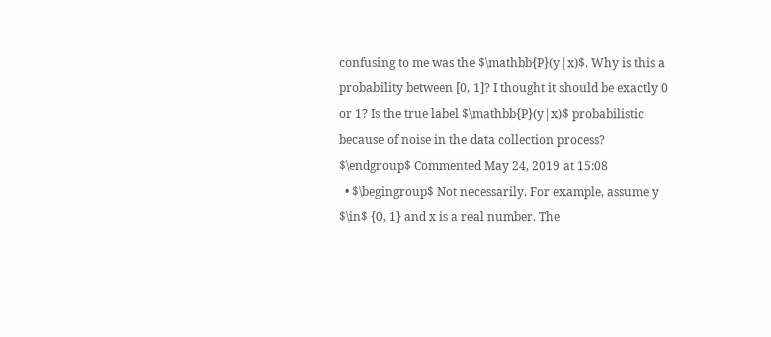confusing to me was the $\mathbb{P}(y|x)$. Why is this a probability between [0, 1]? I thought it should be exactly 0 or 1? Is the true label $\mathbb{P}(y|x)$ probabilistic because of noise in the data collection process? $\endgroup$ Commented May 24, 2019 at 15:08
  • $\begingroup$ Not necessarily. For example, assume y $\in$ {0, 1} and x is a real number. The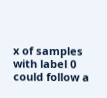x of samples with label 0 could follow a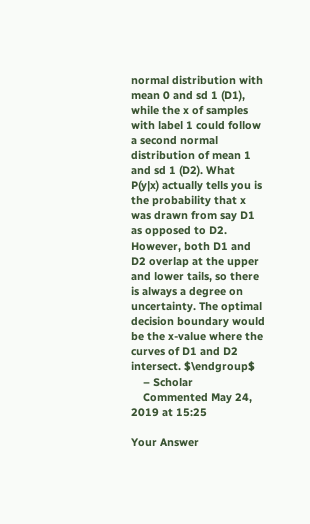normal distribution with mean 0 and sd 1 (D1), while the x of samples with label 1 could follow a second normal distribution of mean 1 and sd 1 (D2). What P(y|x) actually tells you is the probability that x was drawn from say D1 as opposed to D2. However, both D1 and D2 overlap at the upper and lower tails, so there is always a degree on uncertainty. The optimal decision boundary would be the x-value where the curves of D1 and D2 intersect. $\endgroup$
    – Scholar
    Commented May 24, 2019 at 15:25

Your Answer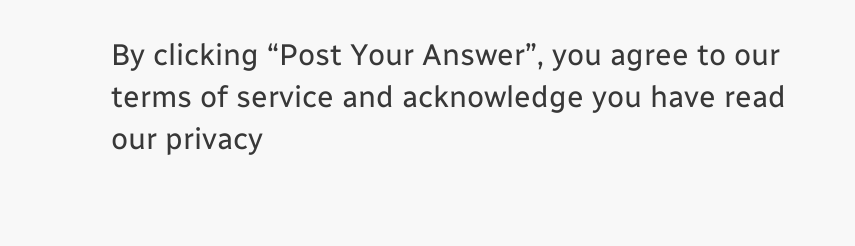By clicking “Post Your Answer”, you agree to our terms of service and acknowledge you have read our privacy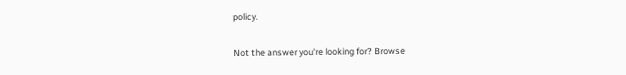policy.

Not the answer you're looking for? Browse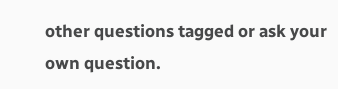other questions tagged or ask your own question.